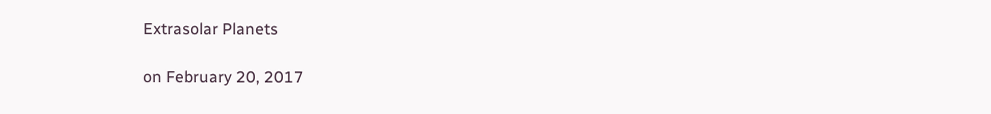Extrasolar Planets

on February 20, 2017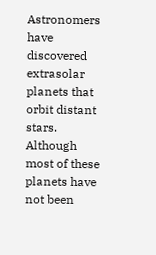Astronomers have discovered extrasolar planets that orbit distant stars. Although most of these planets have not been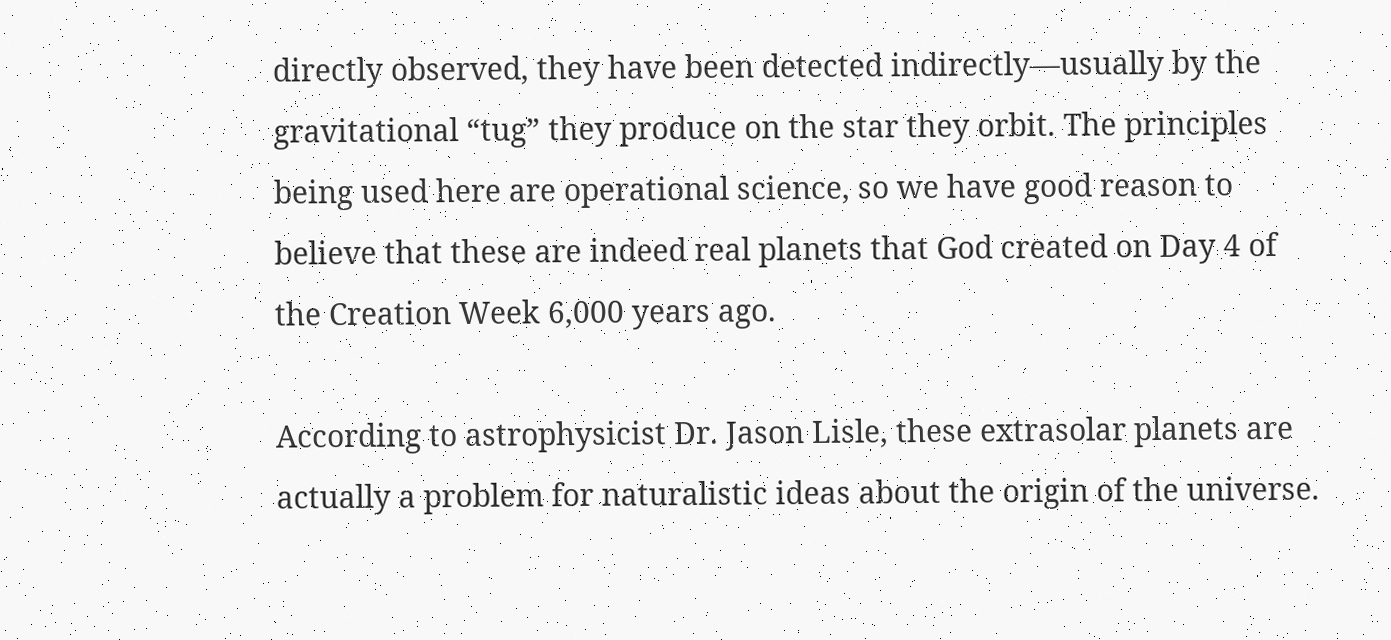directly observed, they have been detected indirectly—usually by the gravitational “tug” they produce on the star they orbit. The principles being used here are operational science, so we have good reason to believe that these are indeed real planets that God created on Day 4 of the Creation Week 6,000 years ago.

According to astrophysicist Dr. Jason Lisle, these extrasolar planets are actually a problem for naturalistic ideas about the origin of the universe.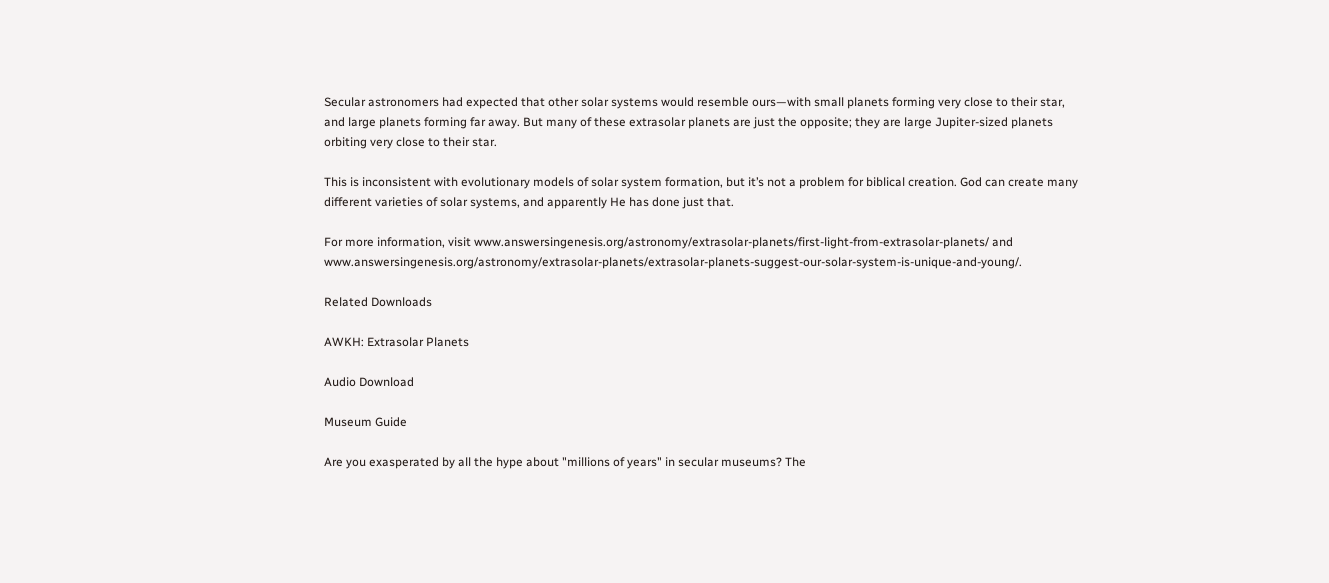Secular astronomers had expected that other solar systems would resemble ours—with small planets forming very close to their star, and large planets forming far away. But many of these extrasolar planets are just the opposite; they are large Jupiter-sized planets orbiting very close to their star.

This is inconsistent with evolutionary models of solar system formation, but it’s not a problem for biblical creation. God can create many different varieties of solar systems, and apparently He has done just that.

For more information, visit www.answersingenesis.org/astronomy/extrasolar-planets/first-light-from-extrasolar-planets/ and www.answersingenesis.org/astronomy/extrasolar-planets/extrasolar-planets-suggest-our-solar-system-is-unique-and-young/.

Related Downloads

AWKH: Extrasolar Planets

Audio Download

Museum Guide

Are you exasperated by all the hype about "millions of years" in secular museums? The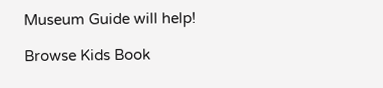Museum Guide will help!

Browse Kids Book